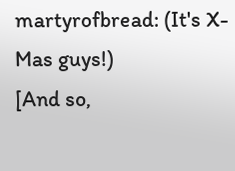martyrofbread: (It's X-Mas guys!)
[And so,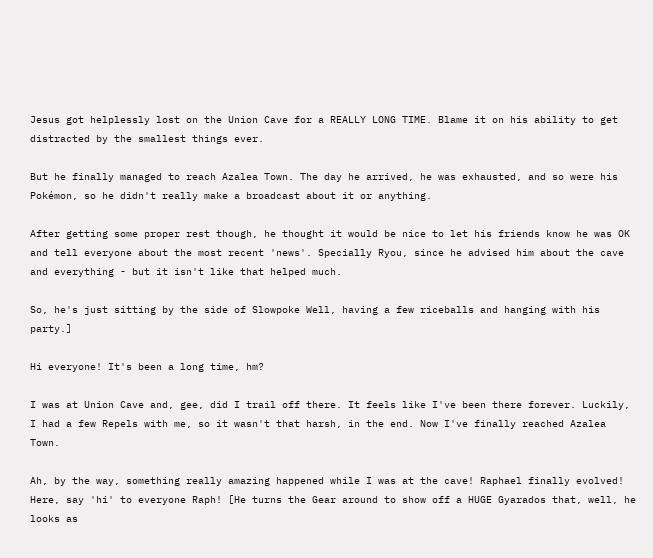Jesus got helplessly lost on the Union Cave for a REALLY LONG TIME. Blame it on his ability to get distracted by the smallest things ever.

But he finally managed to reach Azalea Town. The day he arrived, he was exhausted, and so were his Pokémon, so he didn't really make a broadcast about it or anything.

After getting some proper rest though, he thought it would be nice to let his friends know he was OK and tell everyone about the most recent 'news'. Specially Ryou, since he advised him about the cave and everything - but it isn't like that helped much.

So, he's just sitting by the side of Slowpoke Well, having a few riceballs and hanging with his party.]

Hi everyone! It's been a long time, hm?

I was at Union Cave and, gee, did I trail off there. It feels like I've been there forever. Luckily, I had a few Repels with me, so it wasn't that harsh, in the end. Now I've finally reached Azalea Town.

Ah, by the way, something really amazing happened while I was at the cave! Raphael finally evolved! Here, say 'hi' to everyone Raph! [He turns the Gear around to show off a HUGE Gyarados that, well, he looks as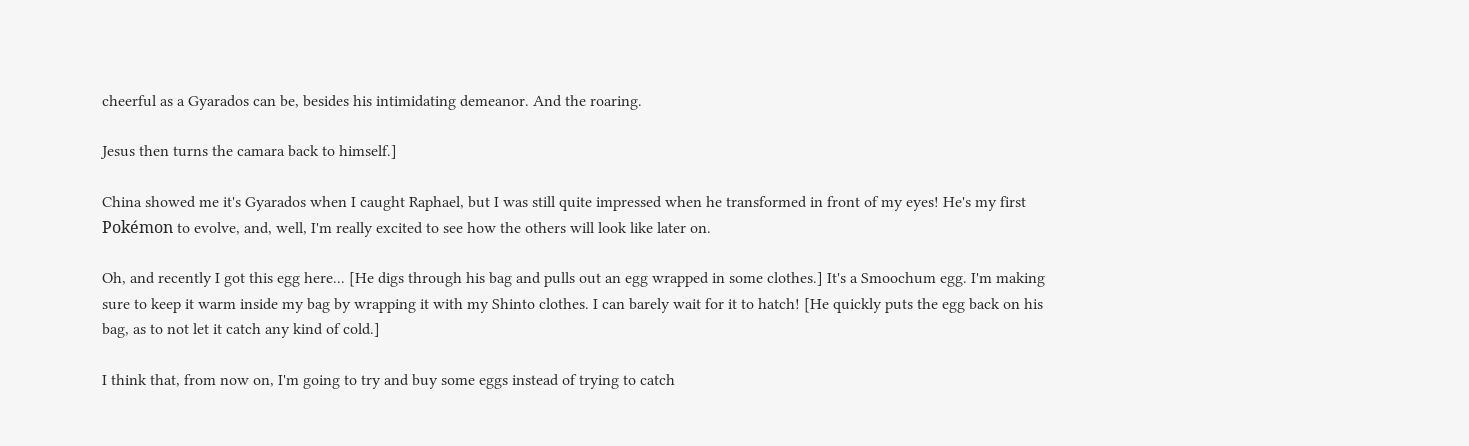cheerful as a Gyarados can be, besides his intimidating demeanor. And the roaring.

Jesus then turns the camara back to himself.]

China showed me it's Gyarados when I caught Raphael, but I was still quite impressed when he transformed in front of my eyes! He's my first Pokémon to evolve, and, well, I'm really excited to see how the others will look like later on.

Oh, and recently I got this egg here... [He digs through his bag and pulls out an egg wrapped in some clothes.] It's a Smoochum egg. I'm making sure to keep it warm inside my bag by wrapping it with my Shinto clothes. I can barely wait for it to hatch! [He quickly puts the egg back on his bag, as to not let it catch any kind of cold.]

I think that, from now on, I'm going to try and buy some eggs instead of trying to catch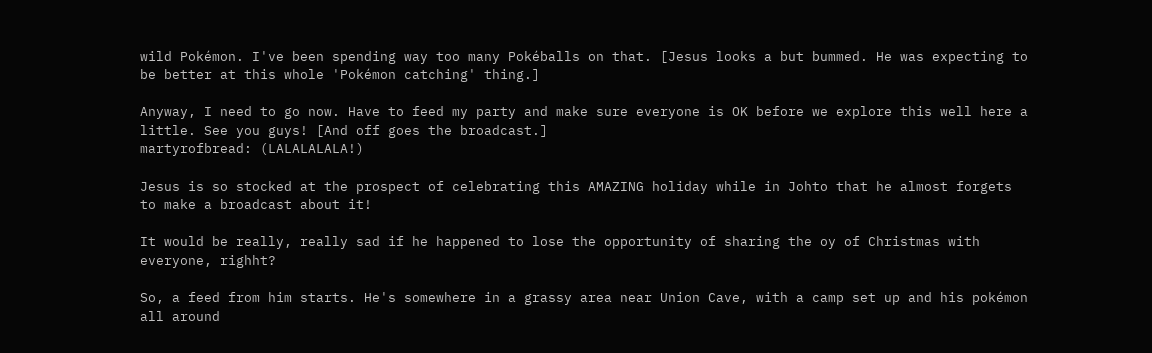wild Pokémon. I've been spending way too many Pokéballs on that. [Jesus looks a but bummed. He was expecting to be better at this whole 'Pokémon catching' thing.]

Anyway, I need to go now. Have to feed my party and make sure everyone is OK before we explore this well here a little. See you guys! [And off goes the broadcast.]
martyrofbread: (LALALALALA!)

Jesus is so stocked at the prospect of celebrating this AMAZING holiday while in Johto that he almost forgets to make a broadcast about it!

It would be really, really sad if he happened to lose the opportunity of sharing the oy of Christmas with everyone, righht?

So, a feed from him starts. He's somewhere in a grassy area near Union Cave, with a camp set up and his pokémon all around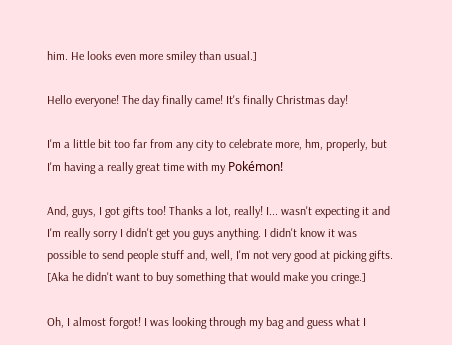him. He looks even more smiley than usual.]

Hello everyone! The day finally came! It's finally Christmas day!

I'm a little bit too far from any city to celebrate more, hm, properly, but I'm having a really great time with my Pokémon!

And, guys, I got gifts too! Thanks a lot, really! I... wasn't expecting it and I'm really sorry I didn't get you guys anything. I didn't know it was possible to send people stuff and, well, I'm not very good at picking gifts. [Aka he didn't want to buy something that would make you cringe.]

Oh, I almost forgot! I was looking through my bag and guess what I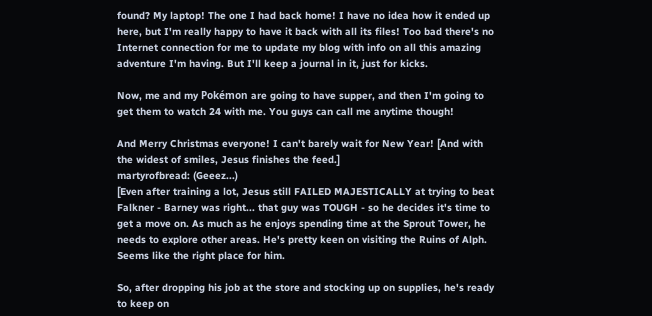found? My laptop! The one I had back home! I have no idea how it ended up here, but I'm really happy to have it back with all its files! Too bad there's no Internet connection for me to update my blog with info on all this amazing adventure I'm having. But I'll keep a journal in it, just for kicks.

Now, me and my Pokémon are going to have supper, and then I'm going to get them to watch 24 with me. You guys can call me anytime though!

And Merry Christmas everyone! I can't barely wait for New Year! [And with the widest of smiles, Jesus finishes the feed.]
martyrofbread: (Geeez...)
[Even after training a lot, Jesus still FAILED MAJESTICALLY at trying to beat Falkner - Barney was right... that guy was TOUGH - so he decides it's time to get a move on. As much as he enjoys spending time at the Sprout Tower, he needs to explore other areas. He's pretty keen on visiting the Ruins of Alph. Seems like the right place for him.

So, after dropping his job at the store and stocking up on supplies, he's ready to keep on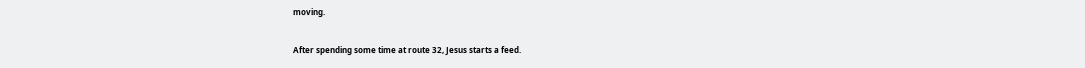moving.

After spending some time at route 32, Jesus starts a feed.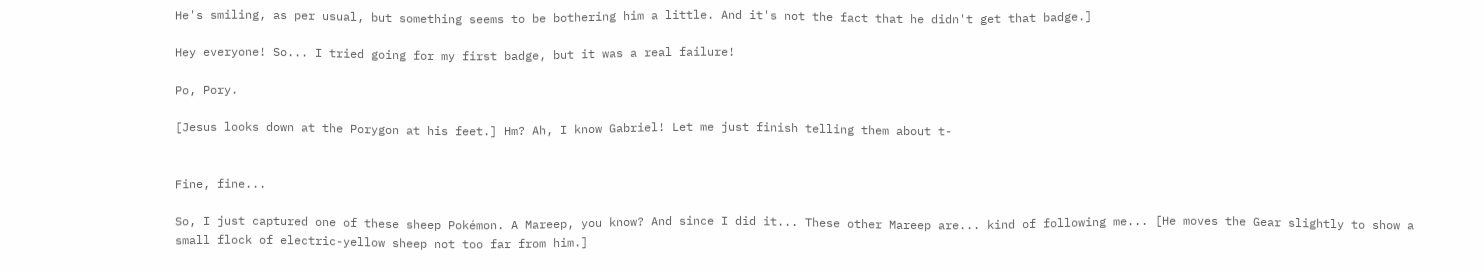He's smiling, as per usual, but something seems to be bothering him a little. And it's not the fact that he didn't get that badge.]

Hey everyone! So... I tried going for my first badge, but it was a real failure!

Po, Pory.

[Jesus looks down at the Porygon at his feet.] Hm? Ah, I know Gabriel! Let me just finish telling them about t-


Fine, fine...

So, I just captured one of these sheep Pokémon. A Mareep, you know? And since I did it... These other Mareep are... kind of following me... [He moves the Gear slightly to show a small flock of electric-yellow sheep not too far from him.]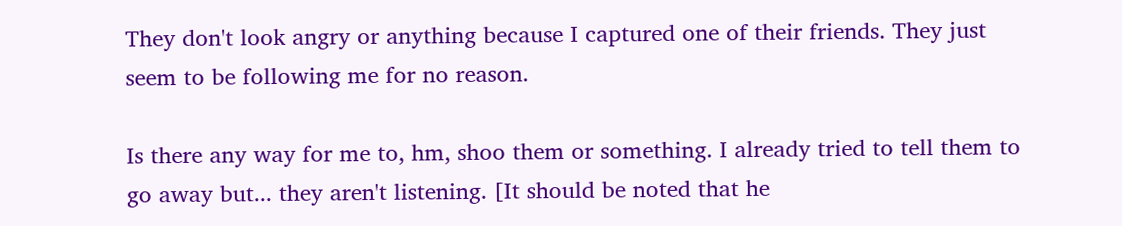They don't look angry or anything because I captured one of their friends. They just seem to be following me for no reason.

Is there any way for me to, hm, shoo them or something. I already tried to tell them to go away but... they aren't listening. [It should be noted that he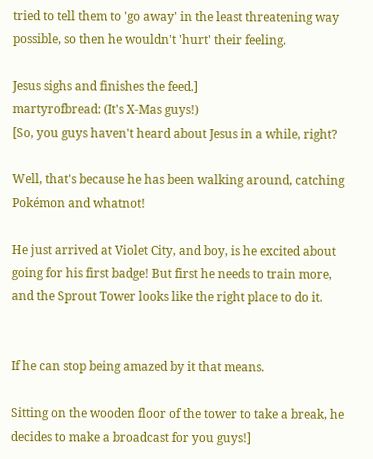tried to tell them to 'go away' in the least threatening way possible, so then he wouldn't 'hurt' their feeling.

Jesus sighs and finishes the feed.]
martyrofbread: (It's X-Mas guys!)
[So, you guys haven't heard about Jesus in a while, right?

Well, that's because he has been walking around, catching Pokémon and whatnot!

He just arrived at Violet City, and boy, is he excited about going for his first badge! But first he needs to train more, and the Sprout Tower looks like the right place to do it.


If he can stop being amazed by it that means.

Sitting on the wooden floor of the tower to take a break, he decides to make a broadcast for you guys!]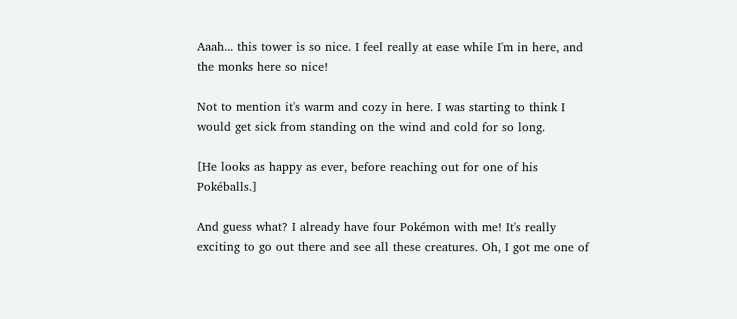Aaah... this tower is so nice. I feel really at ease while I'm in here, and the monks here so nice!

Not to mention it's warm and cozy in here. I was starting to think I would get sick from standing on the wind and cold for so long.

[He looks as happy as ever, before reaching out for one of his Pokéballs.]

And guess what? I already have four Pokémon with me! It's really exciting to go out there and see all these creatures. Oh, I got me one of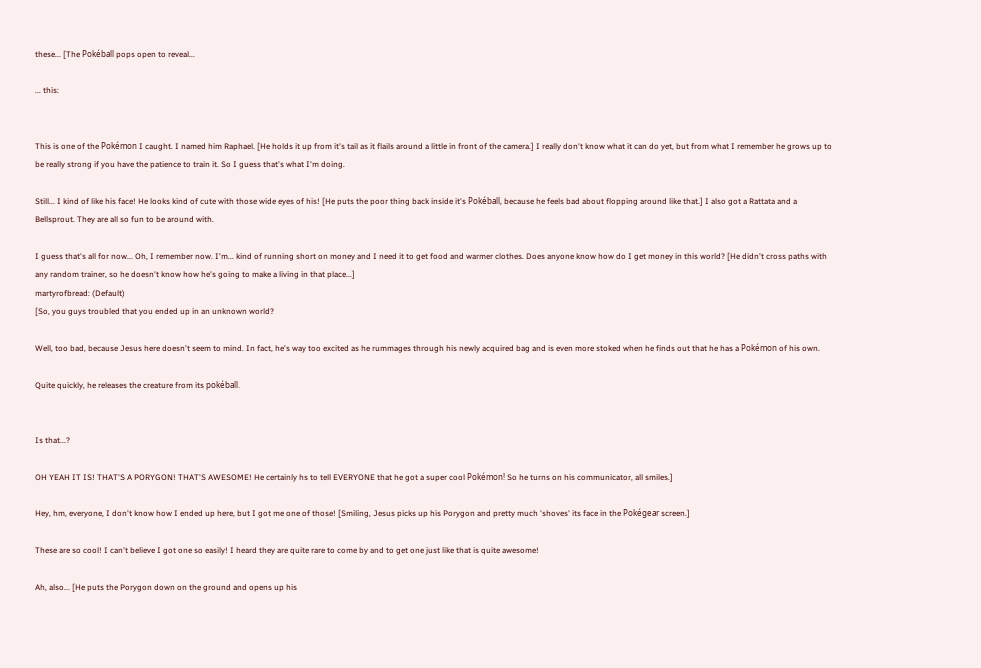these... [The Pokéball pops open to reveal...

... this:


This is one of the Pokémon I caught. I named him Raphael. [He holds it up from it's tail as it flails around a little in front of the camera.] I really don't know what it can do yet, but from what I remember he grows up to be really strong if you have the patience to train it. So I guess that's what I'm doing.

Still... I kind of like his face! He looks kind of cute with those wide eyes of his! [He puts the poor thing back inside it's Pokéball, because he feels bad about flopping around like that.] I also got a Rattata and a Bellsprout. They are all so fun to be around with.

I guess that's all for now... Oh, I remember now. I'm... kind of running short on money and I need it to get food and warmer clothes. Does anyone know how do I get money in this world? [He didn't cross paths with any random trainer, so he doesn't know how he's going to make a living in that place...]
martyrofbread: (Default)
[So, you guys troubled that you ended up in an unknown world?

Well, too bad, because Jesus here doesn't seem to mind. In fact, he's way too excited as he rummages through his newly acquired bag and is even more stoked when he finds out that he has a Pokémon of his own.

Quite quickly, he releases the creature from its pokéball.


Is that...?

OH YEAH IT IS! THAT'S A PORYGON! THAT'S AWESOME! He certainly hs to tell EVERYONE that he got a super cool Pokémon! So he turns on his communicator, all smiles.]

Hey, hm, everyone, I don't know how I ended up here, but I got me one of those! [Smiling, Jesus picks up his Porygon and pretty much 'shoves' its face in the Pokégear screen.]

These are so cool! I can't believe I got one so easily! I heard they are quite rare to come by and to get one just like that is quite awesome!

Ah, also... [He puts the Porygon down on the ground and opens up his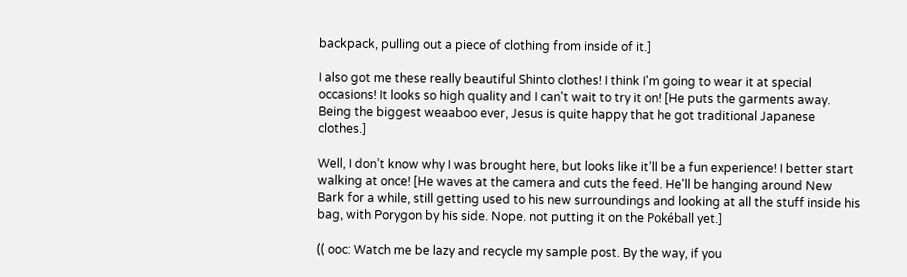backpack, pulling out a piece of clothing from inside of it.]

I also got me these really beautiful Shinto clothes! I think I'm going to wear it at special occasions! It looks so high quality and I can't wait to try it on! [He puts the garments away. Being the biggest weaaboo ever, Jesus is quite happy that he got traditional Japanese clothes.]

Well, I don’t know why I was brought here, but looks like it’ll be a fun experience! I better start walking at once! [He waves at the camera and cuts the feed. He'll be hanging around New Bark for a while, still getting used to his new surroundings and looking at all the stuff inside his bag, with Porygon by his side. Nope. not putting it on the Pokéball yet.]

(( ooc: Watch me be lazy and recycle my sample post. By the way, if you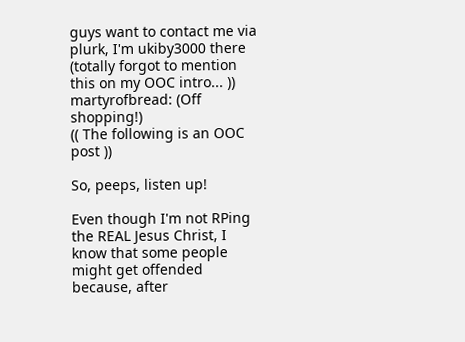guys want to contact me via plurk, I'm ukiby3000 there (totally forgot to mention this on my OOC intro... ))
martyrofbread: (Off shopping!)
(( The following is an OOC post ))

So, peeps, listen up!

Even though I'm not RPing the REAL Jesus Christ, I know that some people might get offended because, after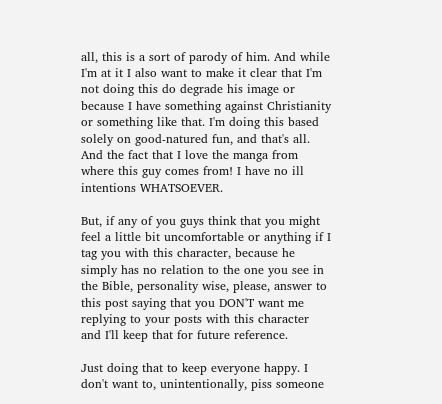all, this is a sort of parody of him. And while I'm at it I also want to make it clear that I'm not doing this do degrade his image or because I have something against Christianity or something like that. I'm doing this based solely on good-natured fun, and that's all. And the fact that I love the manga from where this guy comes from! I have no ill intentions WHATSOEVER.

But, if any of you guys think that you might feel a little bit uncomfortable or anything if I tag you with this character, because he simply has no relation to the one you see in the Bible, personality wise, please, answer to this post saying that you DON'T want me replying to your posts with this character and I'll keep that for future reference.

Just doing that to keep everyone happy. I don't want to, unintentionally, piss someone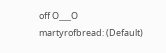off O___O
martyrofbread: (Default)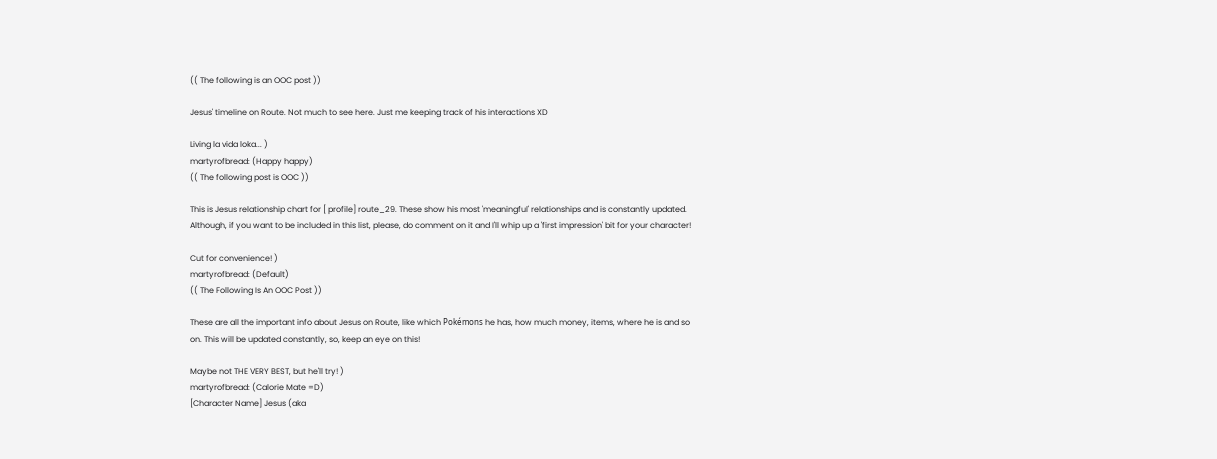(( The following is an OOC post ))

Jesus' timeline on Route. Not much to see here. Just me keeping track of his interactions XD

Living la vida loka... )
martyrofbread: (Happy happy)
(( The following post is OOC ))

This is Jesus relationship chart for [ profile] route_29. These show his most 'meaningful' relationships and is constantly updated. Although, if you want to be included in this list, please, do comment on it and I'll whip up a 'first impression' bit for your character!

Cut for convenience! )
martyrofbread: (Default)
(( The Following Is An OOC Post ))

These are all the important info about Jesus on Route, like which Pokémons he has, how much money, items, where he is and so on. This will be updated constantly, so, keep an eye on this!

Maybe not THE VERY BEST, but he'll try! )
martyrofbread: (Calorie Mate =D)
[Character Name] Jesus (aka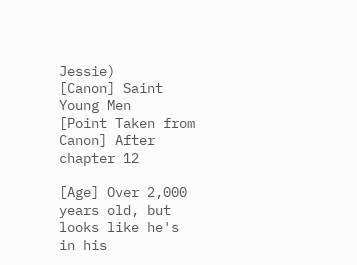Jessie)
[Canon] Saint Young Men
[Point Taken from Canon] After chapter 12

[Age] Over 2,000 years old, but looks like he's in his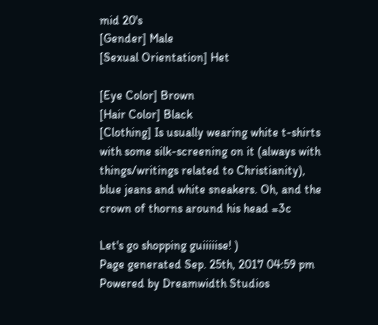mid 20's
[Gender] Male
[Sexual Orientation] Het

[Eye Color] Brown
[Hair Color] Black
[Clothing] Is usually wearing white t-shirts with some silk-screening on it (always with things/writings related to Christianity), blue jeans and white sneakers. Oh, and the crown of thorns around his head =3c

Let's go shopping guiiiiise! )
Page generated Sep. 25th, 2017 04:59 pm
Powered by Dreamwidth Studios